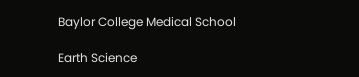Baylor College Medical School

Earth Science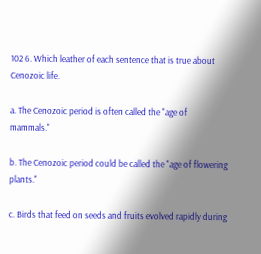102 6. Which leather of each sentence that is true about Cenozoic life.

a. The Cenozoic period is often called the "age of mammals."

b. The Cenozoic period could be called the "age of flowering plants."

c. Birds that feed on seeds and fruits evolved rapidly during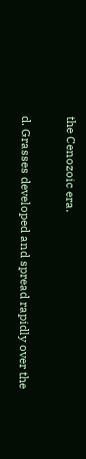the Cenozoic era.

d. Grasses developed and spread rapidly over the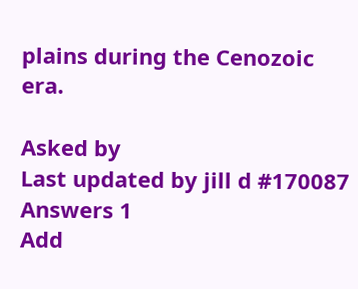plains during the Cenozoic era.

Asked by
Last updated by jill d #170087
Answers 1
Add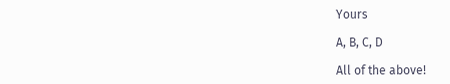Yours

A, B, C, D

All of the above!